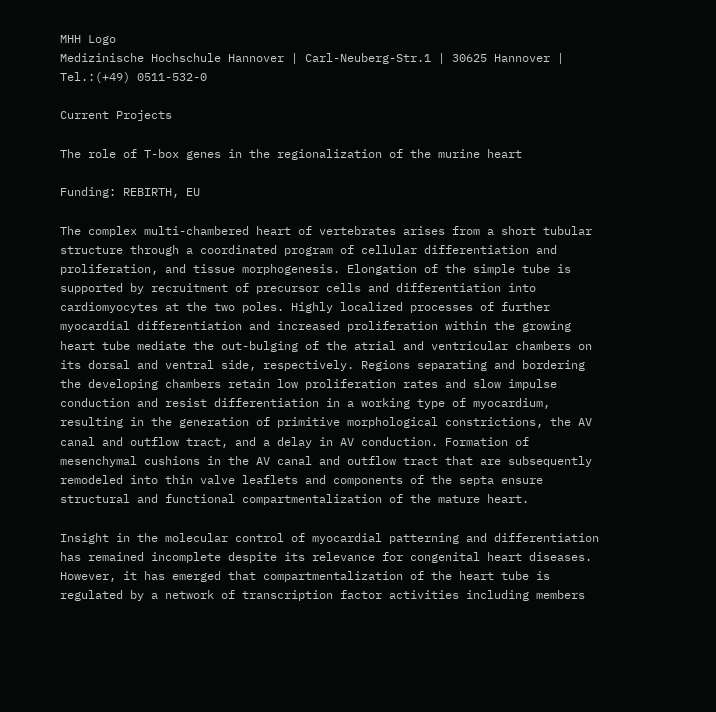MHH Logo
Medizinische Hochschule Hannover | Carl-Neuberg-Str.1 | 30625 Hannover | Tel.:(+49) 0511-532-0

Current Projects

The role of T-box genes in the regionalization of the murine heart

Funding: REBIRTH, EU

The complex multi-chambered heart of vertebrates arises from a short tubular structure through a coordinated program of cellular differentiation and proliferation, and tissue morphogenesis. Elongation of the simple tube is supported by recruitment of precursor cells and differentiation into cardiomyocytes at the two poles. Highly localized processes of further myocardial differentiation and increased proliferation within the growing heart tube mediate the out-bulging of the atrial and ventricular chambers on its dorsal and ventral side, respectively. Regions separating and bordering the developing chambers retain low proliferation rates and slow impulse conduction and resist differentiation in a working type of myocardium, resulting in the generation of primitive morphological constrictions, the AV canal and outflow tract, and a delay in AV conduction. Formation of mesenchymal cushions in the AV canal and outflow tract that are subsequently remodeled into thin valve leaflets and components of the septa ensure structural and functional compartmentalization of the mature heart.

Insight in the molecular control of myocardial patterning and differentiation has remained incomplete despite its relevance for congenital heart diseases. However, it has emerged that compartmentalization of the heart tube is regulated by a network of transcription factor activities including members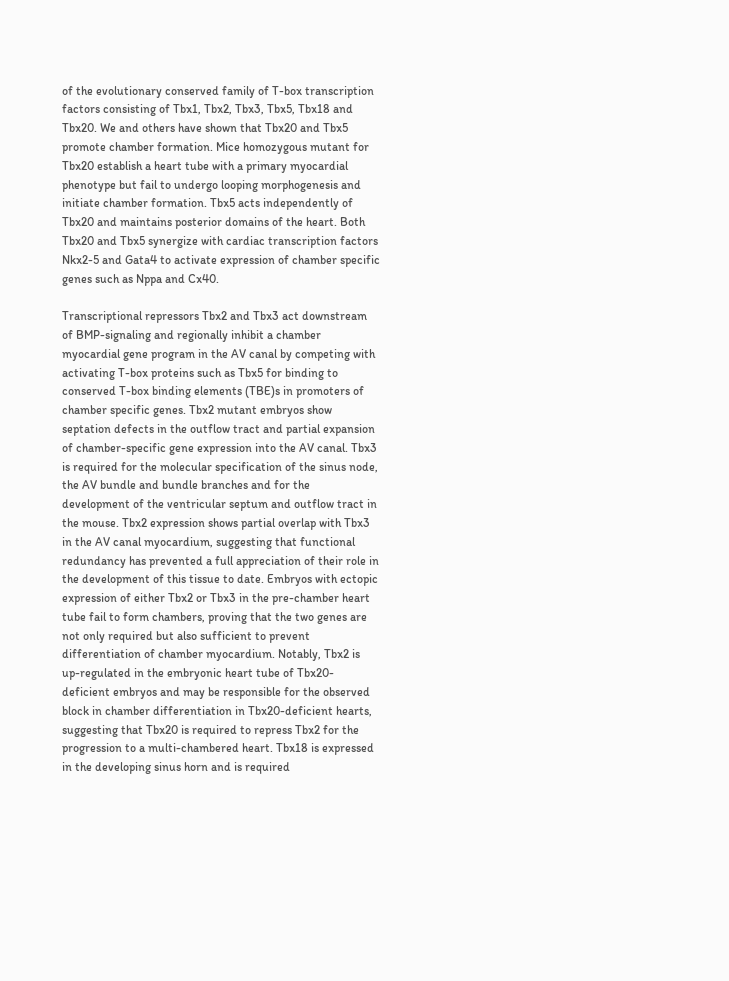of the evolutionary conserved family of T-box transcription factors consisting of Tbx1, Tbx2, Tbx3, Tbx5, Tbx18 and Tbx20. We and others have shown that Tbx20 and Tbx5 promote chamber formation. Mice homozygous mutant for Tbx20 establish a heart tube with a primary myocardial phenotype but fail to undergo looping morphogenesis and initiate chamber formation. Tbx5 acts independently of Tbx20 and maintains posterior domains of the heart. Both Tbx20 and Tbx5 synergize with cardiac transcription factors Nkx2-5 and Gata4 to activate expression of chamber specific genes such as Nppa and Cx40.

Transcriptional repressors Tbx2 and Tbx3 act downstream of BMP-signaling and regionally inhibit a chamber myocardial gene program in the AV canal by competing with activating T-box proteins such as Tbx5 for binding to conserved T-box binding elements (TBE)s in promoters of chamber specific genes. Tbx2 mutant embryos show septation defects in the outflow tract and partial expansion of chamber-specific gene expression into the AV canal. Tbx3 is required for the molecular specification of the sinus node, the AV bundle and bundle branches and for the development of the ventricular septum and outflow tract in the mouse. Tbx2 expression shows partial overlap with Tbx3 in the AV canal myocardium, suggesting that functional redundancy has prevented a full appreciation of their role in the development of this tissue to date. Embryos with ectopic expression of either Tbx2 or Tbx3 in the pre-chamber heart tube fail to form chambers, proving that the two genes are not only required but also sufficient to prevent differentiation of chamber myocardium. Notably, Tbx2 is up-regulated in the embryonic heart tube of Tbx20-deficient embryos and may be responsible for the observed block in chamber differentiation in Tbx20-deficient hearts, suggesting that Tbx20 is required to repress Tbx2 for the progression to a multi-chambered heart. Tbx18 is expressed in the developing sinus horn and is required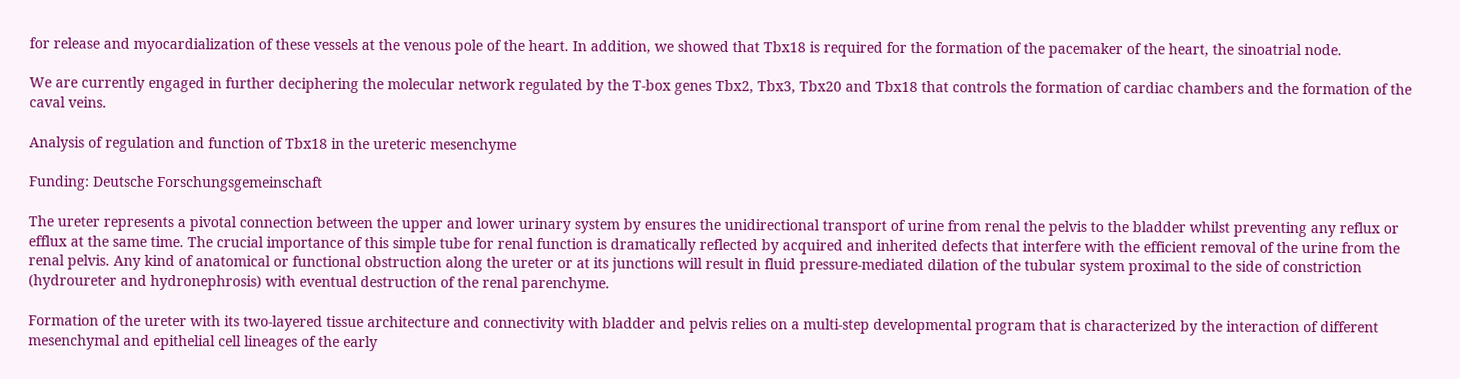for release and myocardialization of these vessels at the venous pole of the heart. In addition, we showed that Tbx18 is required for the formation of the pacemaker of the heart, the sinoatrial node.

We are currently engaged in further deciphering the molecular network regulated by the T-box genes Tbx2, Tbx3, Tbx20 and Tbx18 that controls the formation of cardiac chambers and the formation of the caval veins.

Analysis of regulation and function of Tbx18 in the ureteric mesenchyme

Funding: Deutsche Forschungsgemeinschaft

The ureter represents a pivotal connection between the upper and lower urinary system by ensures the unidirectional transport of urine from renal the pelvis to the bladder whilst preventing any reflux or efflux at the same time. The crucial importance of this simple tube for renal function is dramatically reflected by acquired and inherited defects that interfere with the efficient removal of the urine from the renal pelvis. Any kind of anatomical or functional obstruction along the ureter or at its junctions will result in fluid pressure-mediated dilation of the tubular system proximal to the side of constriction (hydroureter and hydronephrosis) with eventual destruction of the renal parenchyme.

Formation of the ureter with its two-layered tissue architecture and connectivity with bladder and pelvis relies on a multi-step developmental program that is characterized by the interaction of different mesenchymal and epithelial cell lineages of the early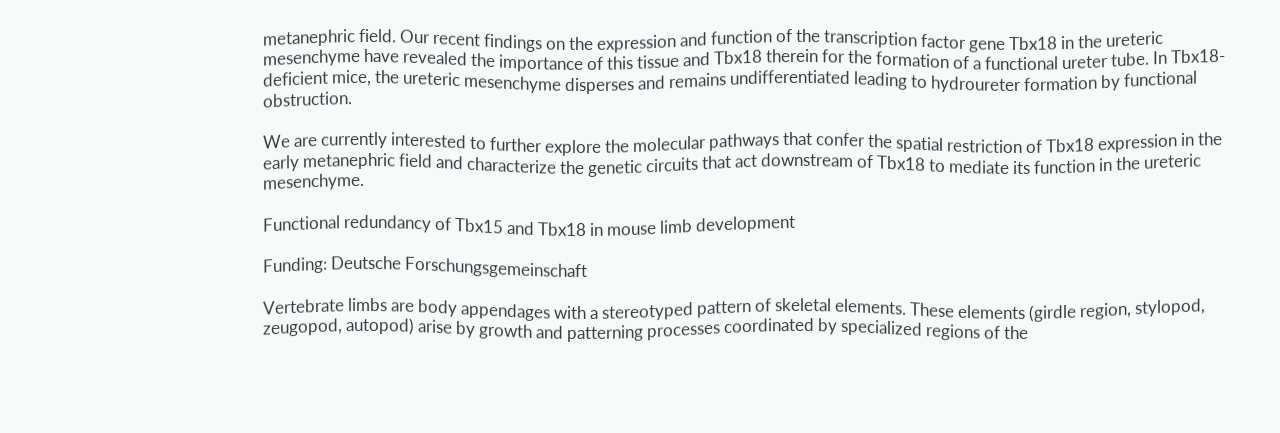metanephric field. Our recent findings on the expression and function of the transcription factor gene Tbx18 in the ureteric mesenchyme have revealed the importance of this tissue and Tbx18 therein for the formation of a functional ureter tube. In Tbx18-deficient mice, the ureteric mesenchyme disperses and remains undifferentiated leading to hydroureter formation by functional obstruction.

We are currently interested to further explore the molecular pathways that confer the spatial restriction of Tbx18 expression in the early metanephric field and characterize the genetic circuits that act downstream of Tbx18 to mediate its function in the ureteric mesenchyme.

Functional redundancy of Tbx15 and Tbx18 in mouse limb development

Funding: Deutsche Forschungsgemeinschaft

Vertebrate limbs are body appendages with a stereotyped pattern of skeletal elements. These elements (girdle region, stylopod, zeugopod, autopod) arise by growth and patterning processes coordinated by specialized regions of the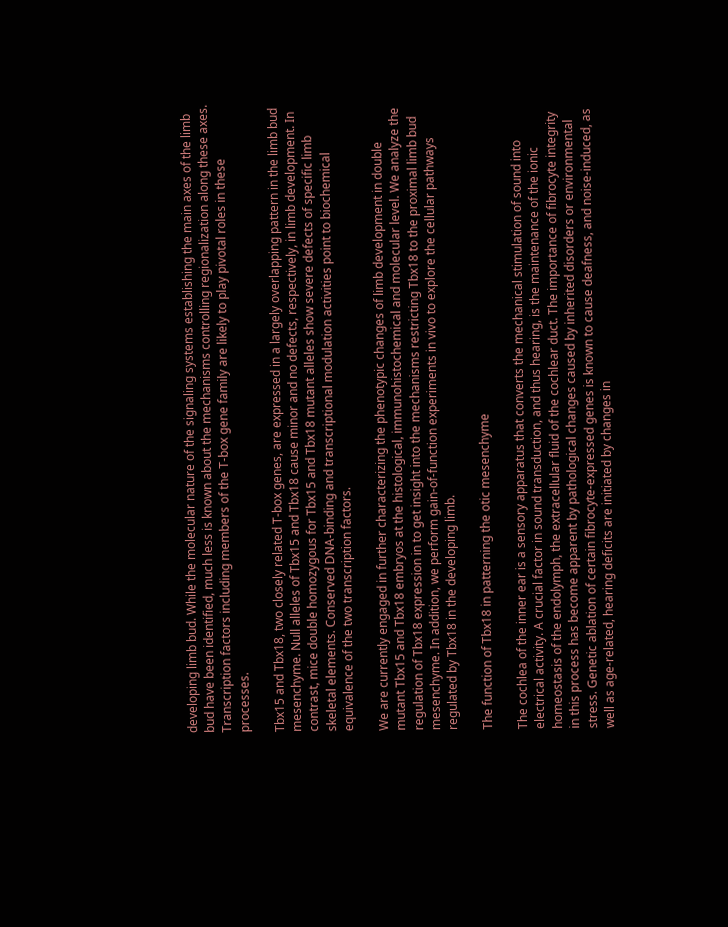developing limb bud. While the molecular nature of the signaling systems establishing the main axes of the limb bud have been identified, much less is known about the mechanisms controlling regionalization along these axes. Transcription factors including members of the T-box gene family are likely to play pivotal roles in these processes.

Tbx15 and Tbx18, two closely related T-box genes, are expressed in a largely overlapping pattern in the limb bud mesenchyme. Null alleles of Tbx15 and Tbx18 cause minor and no defects, respectively, in limb development. In contrast, mice double homozygous for Tbx15 and Tbx18 mutant alleles show severe defects of specific limb skeletal elements. Conserved DNA-binding and transcriptional modulation activities point to biochemical equivalence of the two transcription factors.

We are currently engaged in further characterizing the phenotypic changes of limb development in double mutant Tbx15 and Tbx18 embryos at the histological, immunohistochemical and molecular level. We analyze the regulation of Tbx18 expression in to get insight into the mechanisms restricting Tbx18 to the proximal limb bud mesenchyme. In addition, we perform gain-of-function experiments in vivo to explore the cellular pathways regulated by Tbx18 in the developing limb.

The function of Tbx18 in patterning the otic mesenchyme

The cochlea of the inner ear is a sensory apparatus that converts the mechanical stimulation of sound into electrical activity. A crucial factor in sound transduction, and thus hearing, is the maintenance of the ionic homeostasis of the endolymph, the extracellular fluid of the cochlear duct. The importance of fibrocyte integrity in this process has become apparent by pathological changes caused by inherited disorders or environmental stress. Genetic ablation of certain fibrocyte-expressed genes is known to cause deafness, and noise-induced, as well as age-related, hearing deficits are initiated by changes in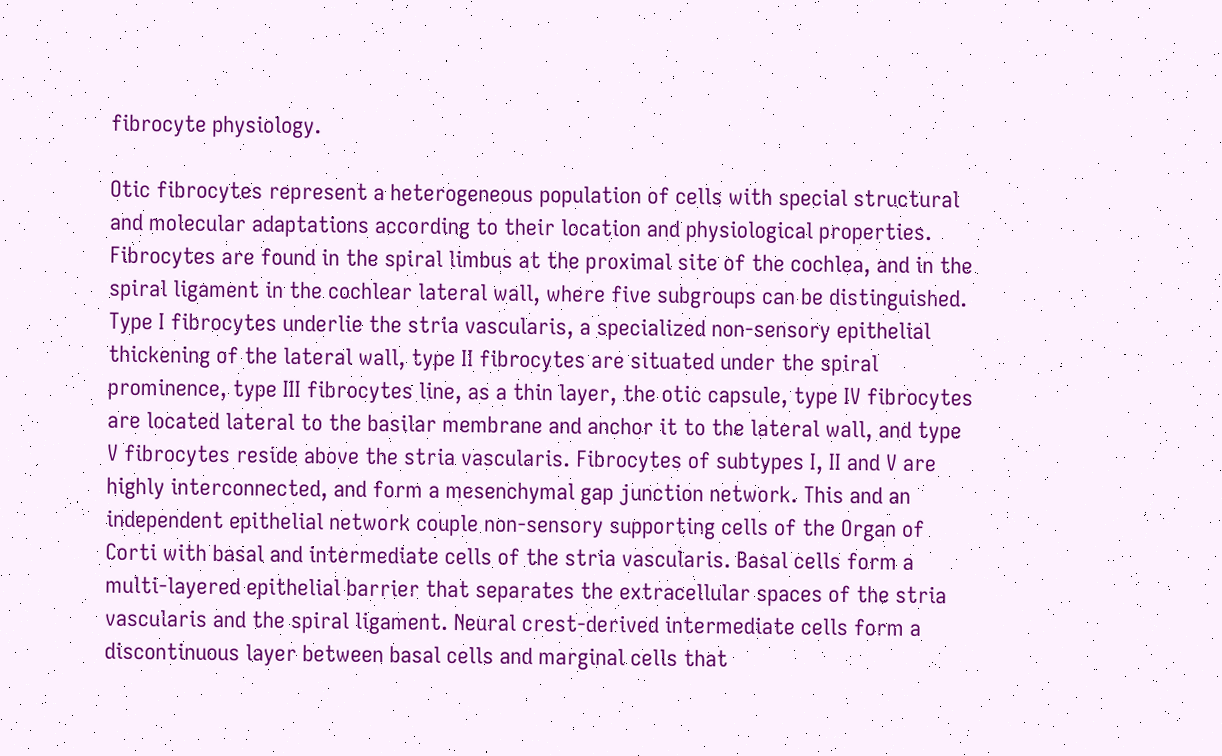fibrocyte physiology.

Otic fibrocytes represent a heterogeneous population of cells with special structural and molecular adaptations according to their location and physiological properties. Fibrocytes are found in the spiral limbus at the proximal site of the cochlea, and in the spiral ligament in the cochlear lateral wall, where five subgroups can be distinguished. Type I fibrocytes underlie the stria vascularis, a specialized non-sensory epithelial thickening of the lateral wall, type II fibrocytes are situated under the spiral prominence, type III fibrocytes line, as a thin layer, the otic capsule, type IV fibrocytes are located lateral to the basilar membrane and anchor it to the lateral wall, and type V fibrocytes reside above the stria vascularis. Fibrocytes of subtypes I, II and V are highly interconnected, and form a mesenchymal gap junction network. This and an independent epithelial network couple non-sensory supporting cells of the Organ of Corti with basal and intermediate cells of the stria vascularis. Basal cells form a multi-layered epithelial barrier that separates the extracellular spaces of the stria vascularis and the spiral ligament. Neural crest-derived intermediate cells form a discontinuous layer between basal cells and marginal cells that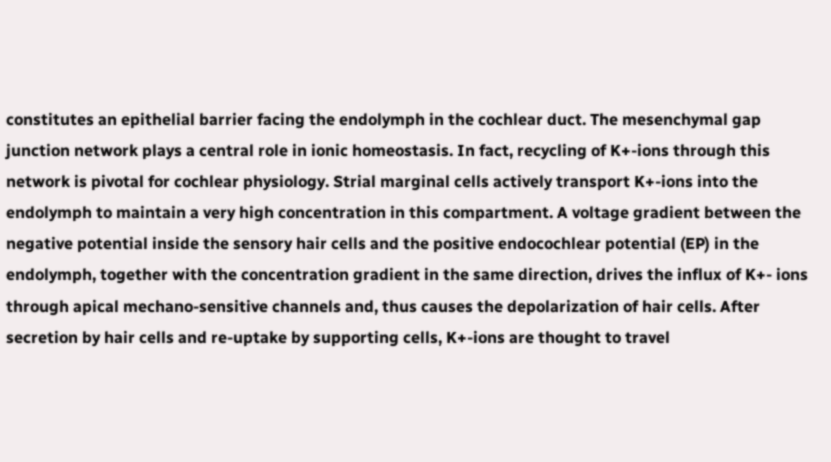constitutes an epithelial barrier facing the endolymph in the cochlear duct. The mesenchymal gap junction network plays a central role in ionic homeostasis. In fact, recycling of K+-ions through this network is pivotal for cochlear physiology. Strial marginal cells actively transport K+-ions into the endolymph to maintain a very high concentration in this compartment. A voltage gradient between the negative potential inside the sensory hair cells and the positive endocochlear potential (EP) in the endolymph, together with the concentration gradient in the same direction, drives the influx of K+- ions through apical mechano-sensitive channels and, thus causes the depolarization of hair cells. After secretion by hair cells and re-uptake by supporting cells, K+-ions are thought to travel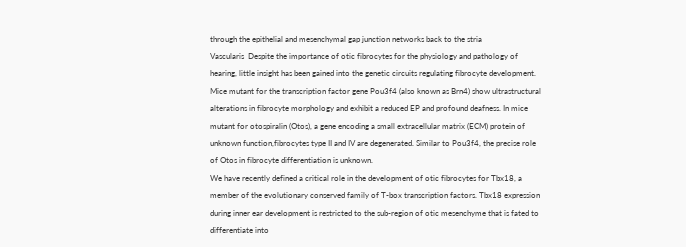through the epithelial and mesenchymal gap junction networks back to the stria
Vascularis  Despite the importance of otic fibrocytes for the physiology and pathology of hearing, little insight has been gained into the genetic circuits regulating fibrocyte development. Mice mutant for the transcription factor gene Pou3f4 (also known as Brn4) show ultrastructural alterations in fibrocyte morphology and exhibit a reduced EP and profound deafness. In mice mutant for otospiralin (Otos), a gene encoding a small extracellular matrix (ECM) protein of unknown function,fibrocytes type II and IV are degenerated. Similar to Pou3f4, the precise role of Otos in fibrocyte differentiation is unknown.
We have recently defined a critical role in the development of otic fibrocytes for Tbx18, a member of the evolutionary conserved family of T-box transcription factors. Tbx18 expression during inner ear development is restricted to the sub-region of otic mesenchyme that is fated to differentiate into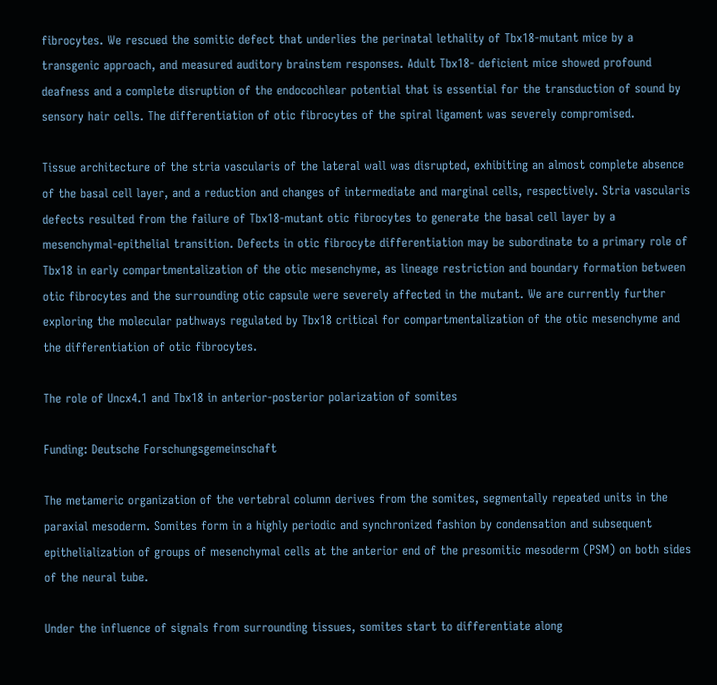fibrocytes. We rescued the somitic defect that underlies the perinatal lethality of Tbx18-mutant mice by a transgenic approach, and measured auditory brainstem responses. Adult Tbx18- deficient mice showed profound deafness and a complete disruption of the endocochlear potential that is essential for the transduction of sound by sensory hair cells. The differentiation of otic fibrocytes of the spiral ligament was severely compromised.

Tissue architecture of the stria vascularis of the lateral wall was disrupted, exhibiting an almost complete absence of the basal cell layer, and a reduction and changes of intermediate and marginal cells, respectively. Stria vascularis defects resulted from the failure of Tbx18-mutant otic fibrocytes to generate the basal cell layer by a mesenchymal-epithelial transition. Defects in otic fibrocyte differentiation may be subordinate to a primary role of Tbx18 in early compartmentalization of the otic mesenchyme, as lineage restriction and boundary formation between otic fibrocytes and the surrounding otic capsule were severely affected in the mutant. We are currently further exploring the molecular pathways regulated by Tbx18 critical for compartmentalization of the otic mesenchyme and the differentiation of otic fibrocytes.

The role of Uncx4.1 and Tbx18 in anterior-posterior polarization of somites

Funding: Deutsche Forschungsgemeinschaft

The metameric organization of the vertebral column derives from the somites, segmentally repeated units in the paraxial mesoderm. Somites form in a highly periodic and synchronized fashion by condensation and subsequent epithelialization of groups of mesenchymal cells at the anterior end of the presomitic mesoderm (PSM) on both sides of the neural tube.

Under the influence of signals from surrounding tissues, somites start to differentiate along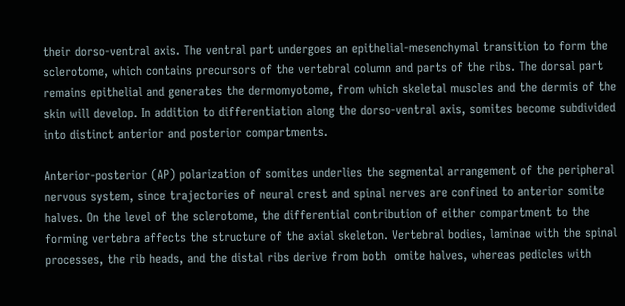their dorso-ventral axis. The ventral part undergoes an epithelial-mesenchymal transition to form the sclerotome, which contains precursors of the vertebral column and parts of the ribs. The dorsal part remains epithelial and generates the dermomyotome, from which skeletal muscles and the dermis of the skin will develop. In addition to differentiation along the dorso-ventral axis, somites become subdivided into distinct anterior and posterior compartments.

Anterior-posterior (AP) polarization of somites underlies the segmental arrangement of the peripheral nervous system, since trajectories of neural crest and spinal nerves are confined to anterior somite halves. On the level of the sclerotome, the differential contribution of either compartment to the forming vertebra affects the structure of the axial skeleton. Vertebral bodies, laminae with the spinal processes, the rib heads, and the distal ribs derive from both  omite halves, whereas pedicles with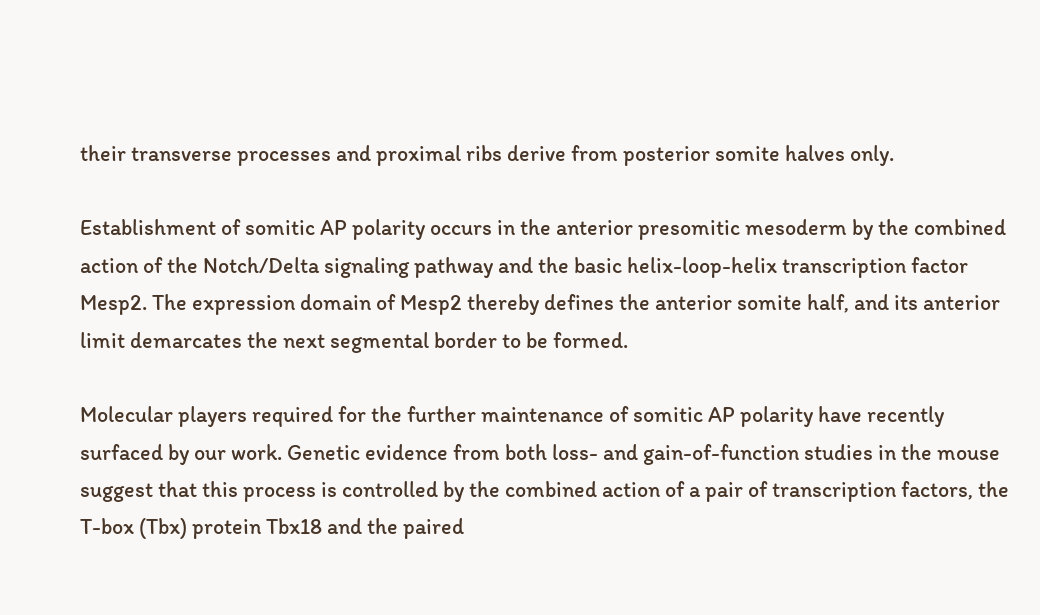their transverse processes and proximal ribs derive from posterior somite halves only.

Establishment of somitic AP polarity occurs in the anterior presomitic mesoderm by the combined action of the Notch/Delta signaling pathway and the basic helix-loop-helix transcription factor Mesp2. The expression domain of Mesp2 thereby defines the anterior somite half, and its anterior limit demarcates the next segmental border to be formed.

Molecular players required for the further maintenance of somitic AP polarity have recently surfaced by our work. Genetic evidence from both loss- and gain-of-function studies in the mouse suggest that this process is controlled by the combined action of a pair of transcription factors, the T-box (Tbx) protein Tbx18 and the paired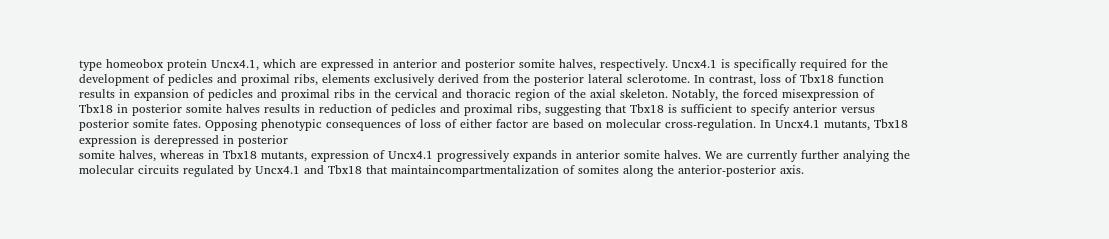type homeobox protein Uncx4.1, which are expressed in anterior and posterior somite halves, respectively. Uncx4.1 is specifically required for the development of pedicles and proximal ribs, elements exclusively derived from the posterior lateral sclerotome. In contrast, loss of Tbx18 function results in expansion of pedicles and proximal ribs in the cervical and thoracic region of the axial skeleton. Notably, the forced misexpression of Tbx18 in posterior somite halves results in reduction of pedicles and proximal ribs, suggesting that Tbx18 is sufficient to specify anterior versus posterior somite fates. Opposing phenotypic consequences of loss of either factor are based on molecular cross-regulation. In Uncx4.1 mutants, Tbx18 expression is derepressed in posterior
somite halves, whereas in Tbx18 mutants, expression of Uncx4.1 progressively expands in anterior somite halves. We are currently further analying the molecular circuits regulated by Uncx4.1 and Tbx18 that maintaincompartmentalization of somites along the anterior-posterior axis.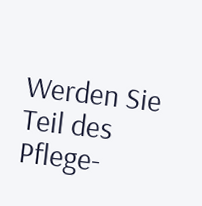Werden Sie Teil des Pflege-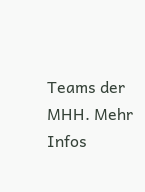Teams der MHH. Mehr Infos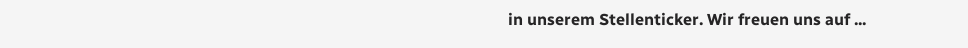in unserem Stellenticker. Wir freuen uns auf ...